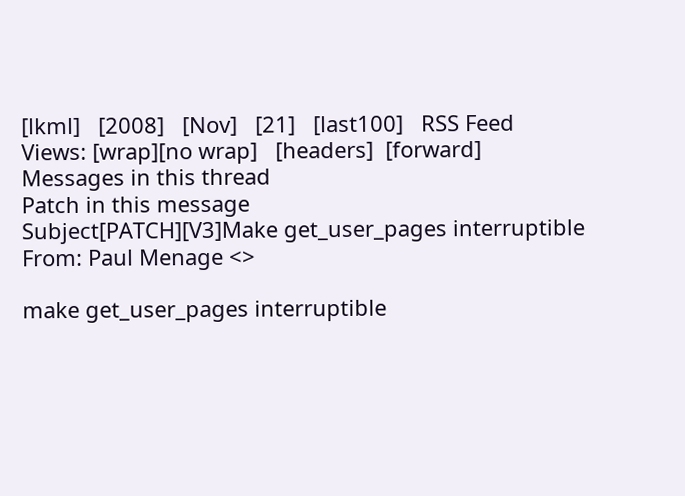[lkml]   [2008]   [Nov]   [21]   [last100]   RSS Feed
Views: [wrap][no wrap]   [headers]  [forward]
Messages in this thread
Patch in this message
Subject[PATCH][V3]Make get_user_pages interruptible
From: Paul Menage <>

make get_user_pages interruptible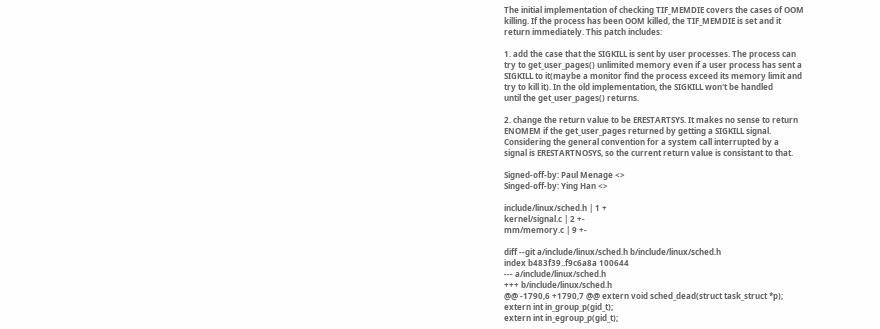The initial implementation of checking TIF_MEMDIE covers the cases of OOM
killing. If the process has been OOM killed, the TIF_MEMDIE is set and it
return immediately. This patch includes:

1. add the case that the SIGKILL is sent by user processes. The process can
try to get_user_pages() unlimited memory even if a user process has sent a
SIGKILL to it(maybe a monitor find the process exceed its memory limit and
try to kill it). In the old implementation, the SIGKILL won't be handled
until the get_user_pages() returns.

2. change the return value to be ERESTARTSYS. It makes no sense to return
ENOMEM if the get_user_pages returned by getting a SIGKILL signal.
Considering the general convention for a system call interrupted by a
signal is ERESTARTNOSYS, so the current return value is consistant to that.

Signed-off-by: Paul Menage <>
Singed-off-by: Ying Han <>

include/linux/sched.h | 1 +
kernel/signal.c | 2 +-
mm/memory.c | 9 +-

diff --git a/include/linux/sched.h b/include/linux/sched.h
index b483f39..f9c6a8a 100644
--- a/include/linux/sched.h
+++ b/include/linux/sched.h
@@ -1790,6 +1790,7 @@ extern void sched_dead(struct task_struct *p);
extern int in_group_p(gid_t);
extern int in_egroup_p(gid_t);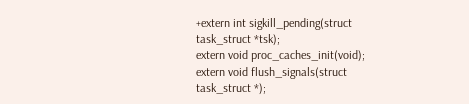+extern int sigkill_pending(struct task_struct *tsk);
extern void proc_caches_init(void);
extern void flush_signals(struct task_struct *);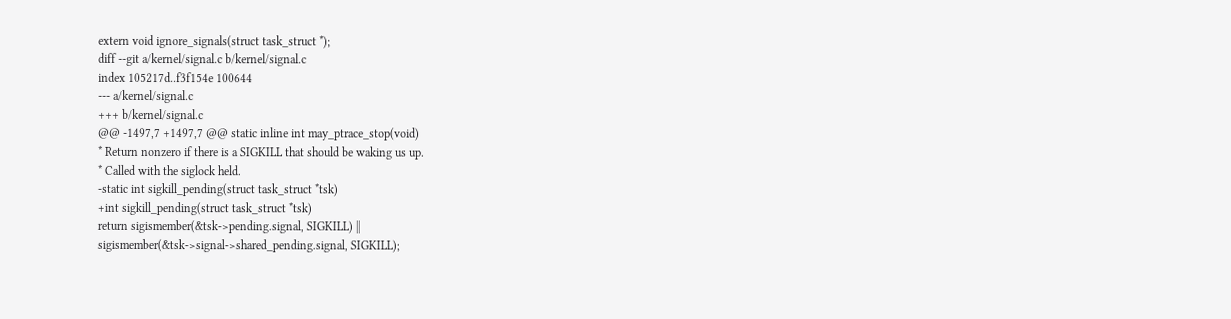extern void ignore_signals(struct task_struct *);
diff --git a/kernel/signal.c b/kernel/signal.c
index 105217d..f3f154e 100644
--- a/kernel/signal.c
+++ b/kernel/signal.c
@@ -1497,7 +1497,7 @@ static inline int may_ptrace_stop(void)
* Return nonzero if there is a SIGKILL that should be waking us up.
* Called with the siglock held.
-static int sigkill_pending(struct task_struct *tsk)
+int sigkill_pending(struct task_struct *tsk)
return sigismember(&tsk->pending.signal, SIGKILL) ||
sigismember(&tsk->signal->shared_pending.signal, SIGKILL);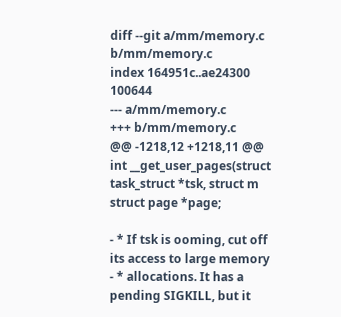diff --git a/mm/memory.c b/mm/memory.c
index 164951c..ae24300 100644
--- a/mm/memory.c
+++ b/mm/memory.c
@@ -1218,12 +1218,11 @@ int __get_user_pages(struct task_struct *tsk, struct m
struct page *page;

- * If tsk is ooming, cut off its access to large memory
- * allocations. It has a pending SIGKILL, but it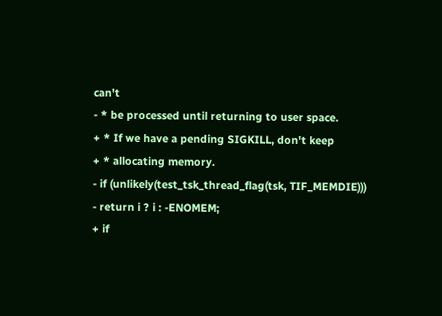can't
- * be processed until returning to user space.
+ * If we have a pending SIGKILL, don't keep
+ * allocating memory.
- if (unlikely(test_tsk_thread_flag(tsk, TIF_MEMDIE)))
- return i ? i : -ENOMEM;
+ if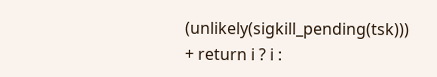(unlikely(sigkill_pending(tsk)))
+ return i ? i :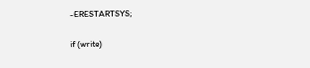-ERESTARTSYS;

if (write)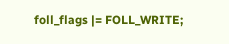foll_flags |= FOLL_WRITE;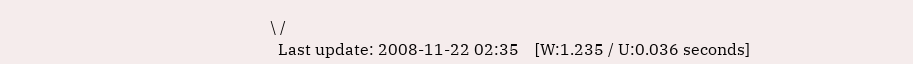\ /
  Last update: 2008-11-22 02:35    [W:1.235 / U:0.036 seconds]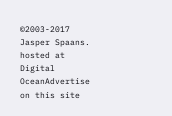©2003-2017 Jasper Spaans. hosted at Digital OceanAdvertise on this site